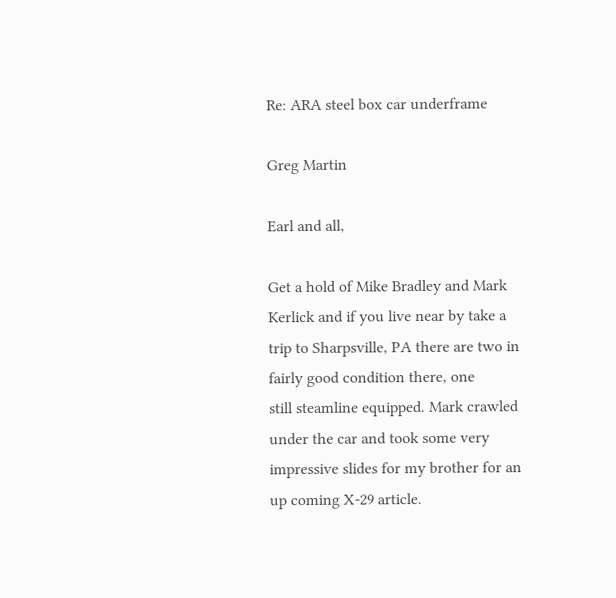Re: ARA steel box car underframe

Greg Martin

Earl and all,

Get a hold of Mike Bradley and Mark Kerlick and if you live near by take a
trip to Sharpsville, PA there are two in fairly good condition there, one
still steamline equipped. Mark crawled under the car and took some very
impressive slides for my brother for an up coming X-29 article.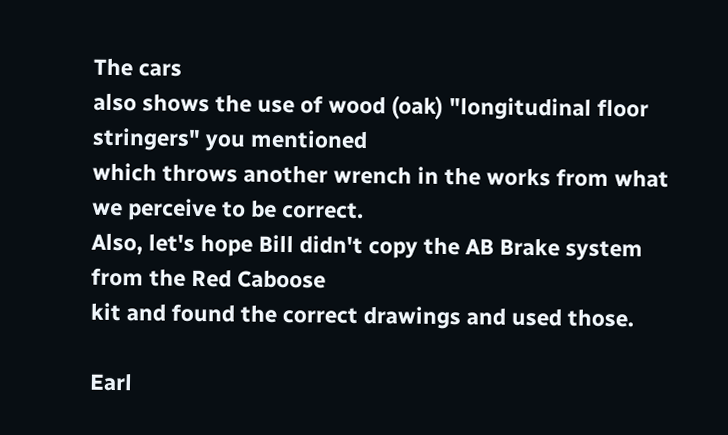The cars
also shows the use of wood (oak) "longitudinal floor stringers" you mentioned
which throws another wrench in the works from what we perceive to be correct.
Also, let's hope Bill didn't copy the AB Brake system from the Red Caboose
kit and found the correct drawings and used those.

Earl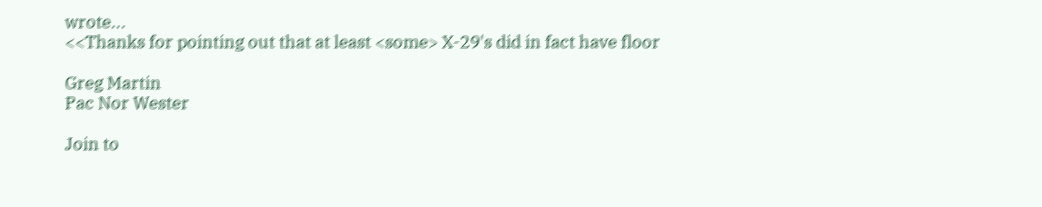wrote...
<<Thanks for pointing out that at least <some> X-29's did in fact have floor

Greg Martin
Pac Nor Wester

Join to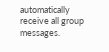automatically receive all group messages.